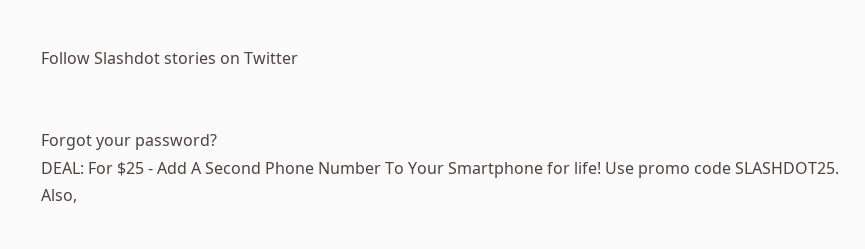Follow Slashdot stories on Twitter


Forgot your password?
DEAL: For $25 - Add A Second Phone Number To Your Smartphone for life! Use promo code SLASHDOT25. Also,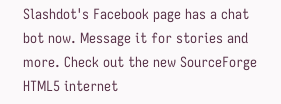Slashdot's Facebook page has a chat bot now. Message it for stories and more. Check out the new SourceForge HTML5 internet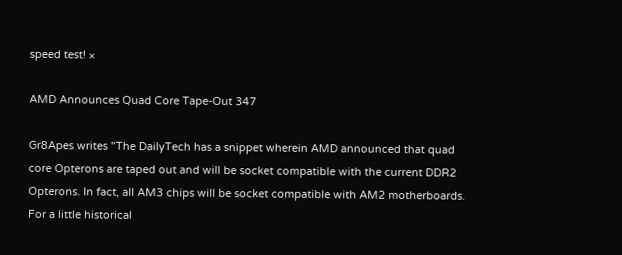speed test! ×

AMD Announces Quad Core Tape-Out 347

Gr8Apes writes "The DailyTech has a snippet wherein AMD announced that quad core Opterons are taped out and will be socket compatible with the current DDR2 Opterons. In fact, all AM3 chips will be socket compatible with AM2 motherboards. For a little historical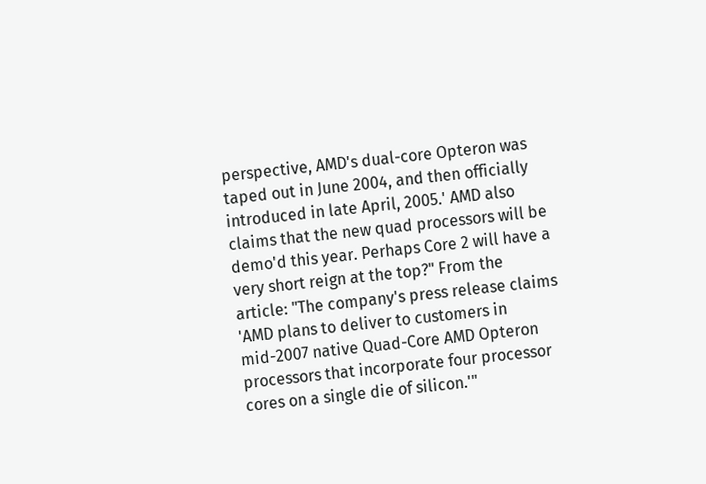perspective, AMD's dual-core Opteron was taped out in June 2004, and then officially introduced in late April, 2005.' AMD also claims that the new quad processors will be demo'd this year. Perhaps Core 2 will have a very short reign at the top?" From the article: "The company's press release claims 'AMD plans to deliver to customers in mid-2007 native Quad-Core AMD Opteron processors that incorporate four processor cores on a single die of silicon.'"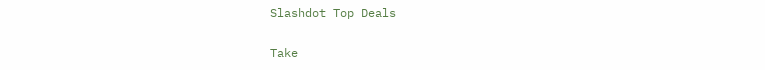Slashdot Top Deals

Take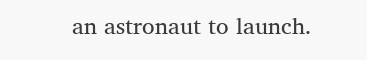an astronaut to launch.